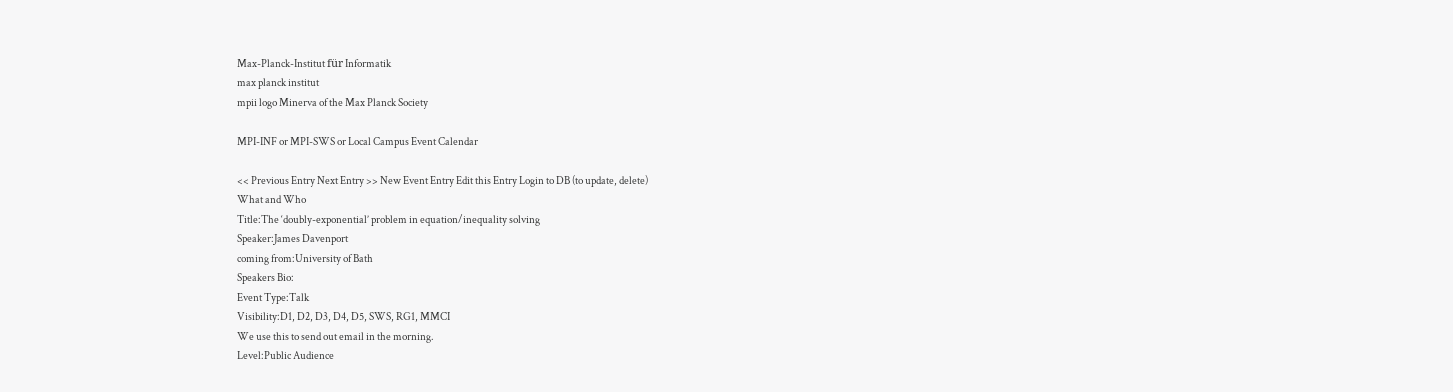Max-Planck-Institut für Informatik
max planck institut
mpii logo Minerva of the Max Planck Society

MPI-INF or MPI-SWS or Local Campus Event Calendar

<< Previous Entry Next Entry >> New Event Entry Edit this Entry Login to DB (to update, delete)
What and Who
Title:The ‘doubly-exponential’ problem in equation/inequality solving
Speaker:James Davenport
coming from:University of Bath
Speakers Bio:
Event Type:Talk
Visibility:D1, D2, D3, D4, D5, SWS, RG1, MMCI
We use this to send out email in the morning.
Level:Public Audience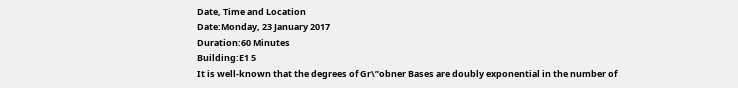Date, Time and Location
Date:Monday, 23 January 2017
Duration:60 Minutes
Building:E1 5
It is well-known that the degrees of Gr\”obner Bases are doubly exponential in the number of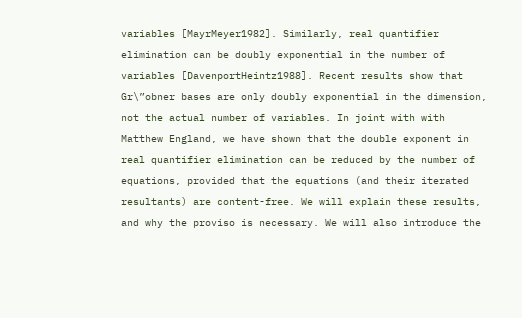variables [MayrMeyer1982]. Similarly, real quantifier elimination can be doubly exponential in the number of variables [DavenportHeintz1988]. Recent results show that Gr\”obner bases are only doubly exponential in the dimension, not the actual number of variables. In joint with with Matthew England, we have shown that the double exponent in real quantifier elimination can be reduced by the number of equations, provided that the equations (and their iterated resultants) are content-free. We will explain these results, and why the proviso is necessary. We will also introduce the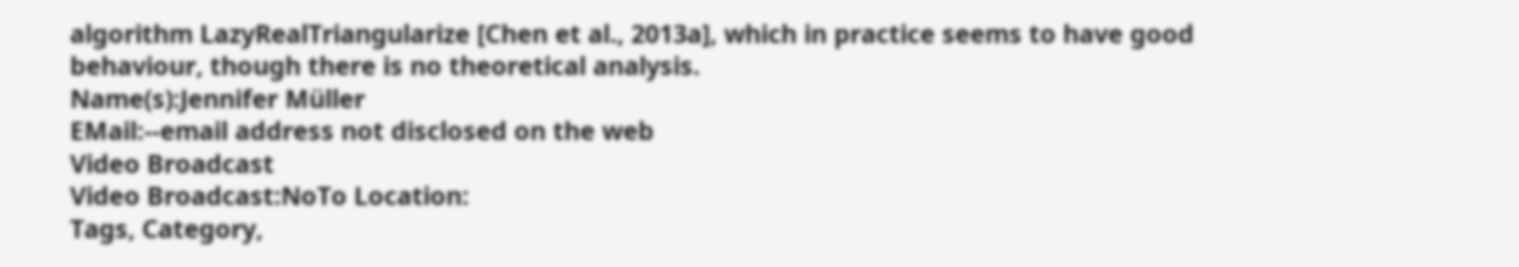algorithm LazyRealTriangularize [Chen et al., 2013a], which in practice seems to have good behaviour, though there is no theoretical analysis.
Name(s):Jennifer Müller
EMail:--email address not disclosed on the web
Video Broadcast
Video Broadcast:NoTo Location:
Tags, Category,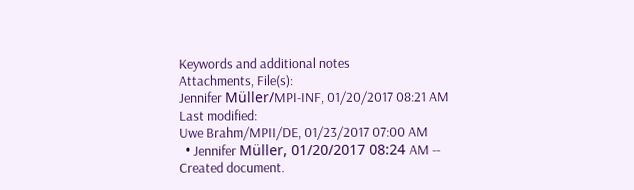Keywords and additional notes
Attachments, File(s):
Jennifer Müller/MPI-INF, 01/20/2017 08:21 AM
Last modified:
Uwe Brahm/MPII/DE, 01/23/2017 07:00 AM
  • Jennifer Müller, 01/20/2017 08:24 AM -- Created document.